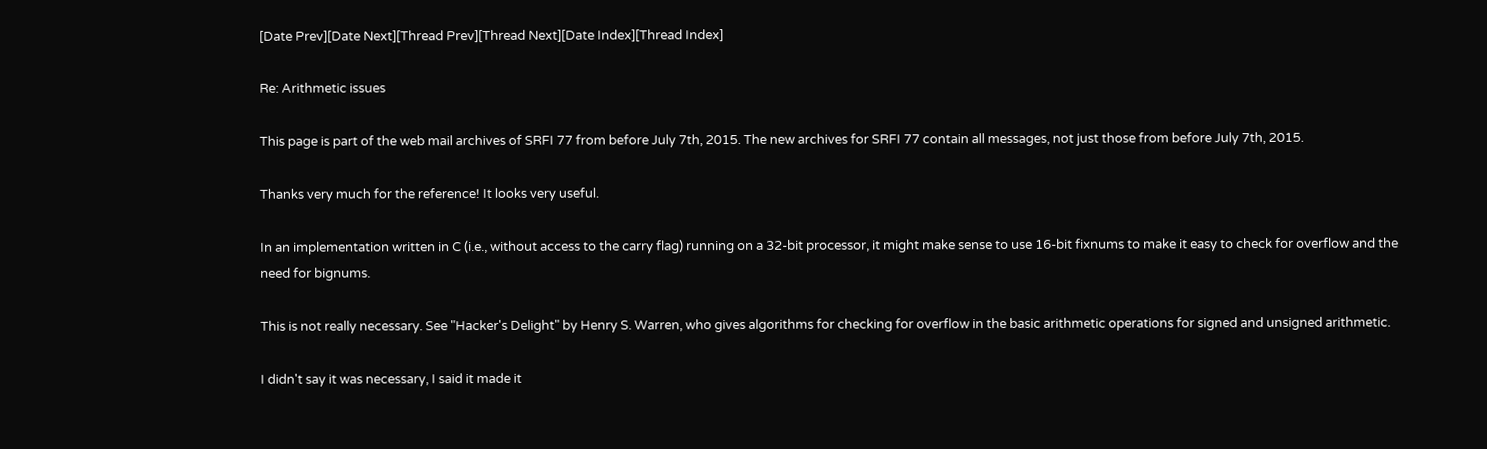[Date Prev][Date Next][Thread Prev][Thread Next][Date Index][Thread Index]

Re: Arithmetic issues

This page is part of the web mail archives of SRFI 77 from before July 7th, 2015. The new archives for SRFI 77 contain all messages, not just those from before July 7th, 2015.

Thanks very much for the reference! It looks very useful.

In an implementation written in C (i.e., without access to the carry flag) running on a 32-bit processor, it might make sense to use 16-bit fixnums to make it easy to check for overflow and the need for bignums.

This is not really necessary. See "Hacker's Delight" by Henry S. Warren, who gives algorithms for checking for overflow in the basic arithmetic operations for signed and unsigned arithmetic.

I didn't say it was necessary, I said it made it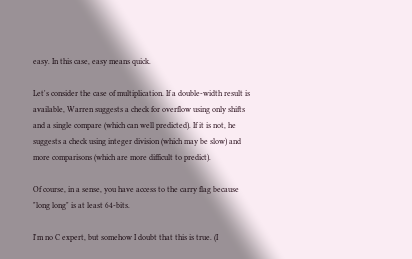easy. In this case, easy means quick.

Let's consider the case of multiplication. If a double-width result is available, Warren suggests a check for overflow using only shifts and a single compare (which can well predicted). If it is not, he suggests a check using integer division (which may be slow) and more comparisons (which are more difficult to predict).

Of course, in a sense, you have access to the carry flag because "long long" is at least 64-bits.

I'm no C expert, but somehow I doubt that this is true. (I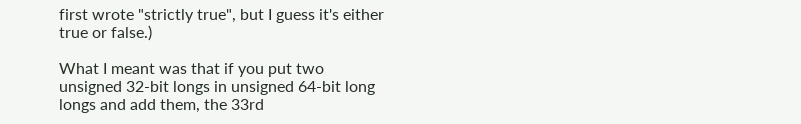first wrote "strictly true", but I guess it's either true or false.)

What I meant was that if you put two unsigned 32-bit longs in unsigned 64-bit long longs and add them, the 33rd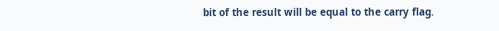bit of the result will be equal to the carry flag.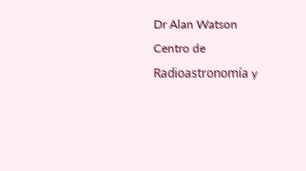Dr Alan Watson
Centro de Radioastronomía y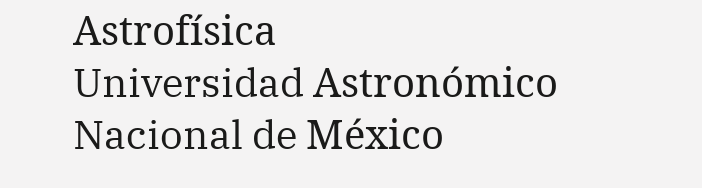Astrofísica
Universidad Astronómico Nacional de México